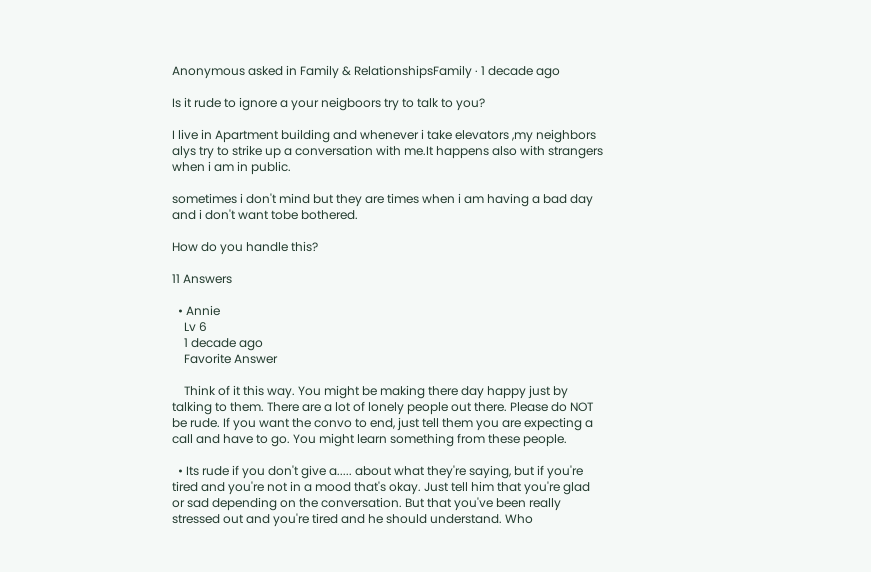Anonymous asked in Family & RelationshipsFamily · 1 decade ago

Is it rude to ignore a your neigboors try to talk to you?

I live in Apartment building and whenever i take elevators ,my neighbors alys try to strike up a conversation with me.It happens also with strangers when i am in public.

sometimes i don't mind but they are times when i am having a bad day and i don't want tobe bothered.

How do you handle this?

11 Answers

  • Annie
    Lv 6
    1 decade ago
    Favorite Answer

    Think of it this way. You might be making there day happy just by talking to them. There are a lot of lonely people out there. Please do NOT be rude. If you want the convo to end, just tell them you are expecting a call and have to go. You might learn something from these people.

  • Its rude if you don't give a..... about what they're saying, but if you're tired and you're not in a mood that's okay. Just tell him that you're glad or sad depending on the conversation. But that you've been really stressed out and you're tired and he should understand. Who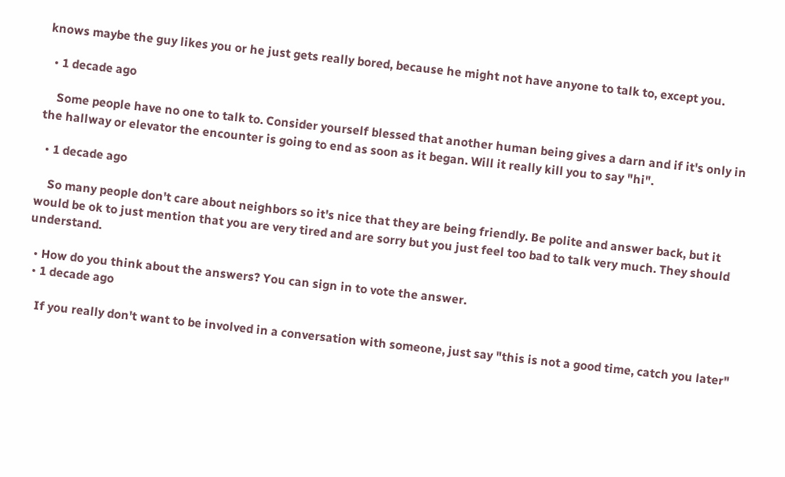knows maybe the guy likes you or he just gets really bored, because he might not have anyone to talk to, except you.

  • 1 decade ago

    Some people have no one to talk to. Consider yourself blessed that another human being gives a darn and if it's only in the hallway or elevator the encounter is going to end as soon as it began. Will it really kill you to say "hi".

  • 1 decade ago

    So many people don't care about neighbors so it's nice that they are being friendly. Be polite and answer back, but it would be ok to just mention that you are very tired and are sorry but you just feel too bad to talk very much. They should understand.

  • How do you think about the answers? You can sign in to vote the answer.
  • 1 decade ago

    If you really don't want to be involved in a conversation with someone, just say "this is not a good time, catch you later"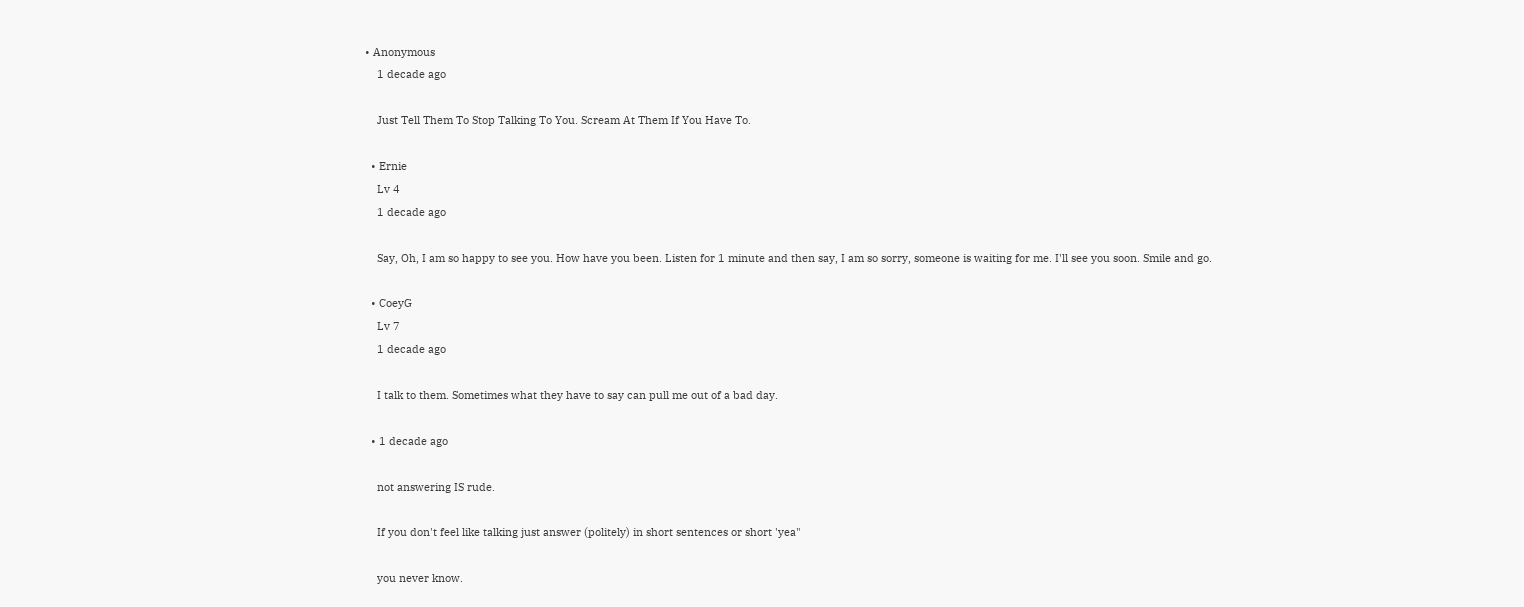• Anonymous
    1 decade ago

    Just Tell Them To Stop Talking To You. Scream At Them If You Have To.

  • Ernie
    Lv 4
    1 decade ago

    Say, Oh, I am so happy to see you. How have you been. Listen for 1 minute and then say, I am so sorry, someone is waiting for me. I'll see you soon. Smile and go.

  • CoeyG
    Lv 7
    1 decade ago

    I talk to them. Sometimes what they have to say can pull me out of a bad day.

  • 1 decade ago

    not answering IS rude.

    If you don't feel like talking just answer (politely) in short sentences or short 'yea"

    you never know.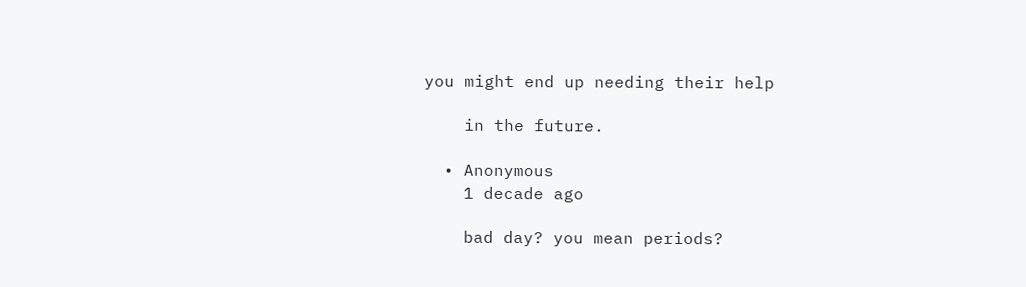you might end up needing their help

    in the future.

  • Anonymous
    1 decade ago

    bad day? you mean periods?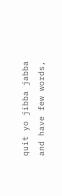quit yo jibba jabba and have few words,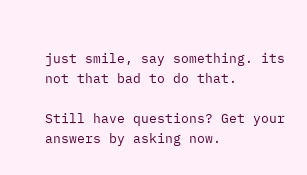just smile, say something. its not that bad to do that.

Still have questions? Get your answers by asking now.